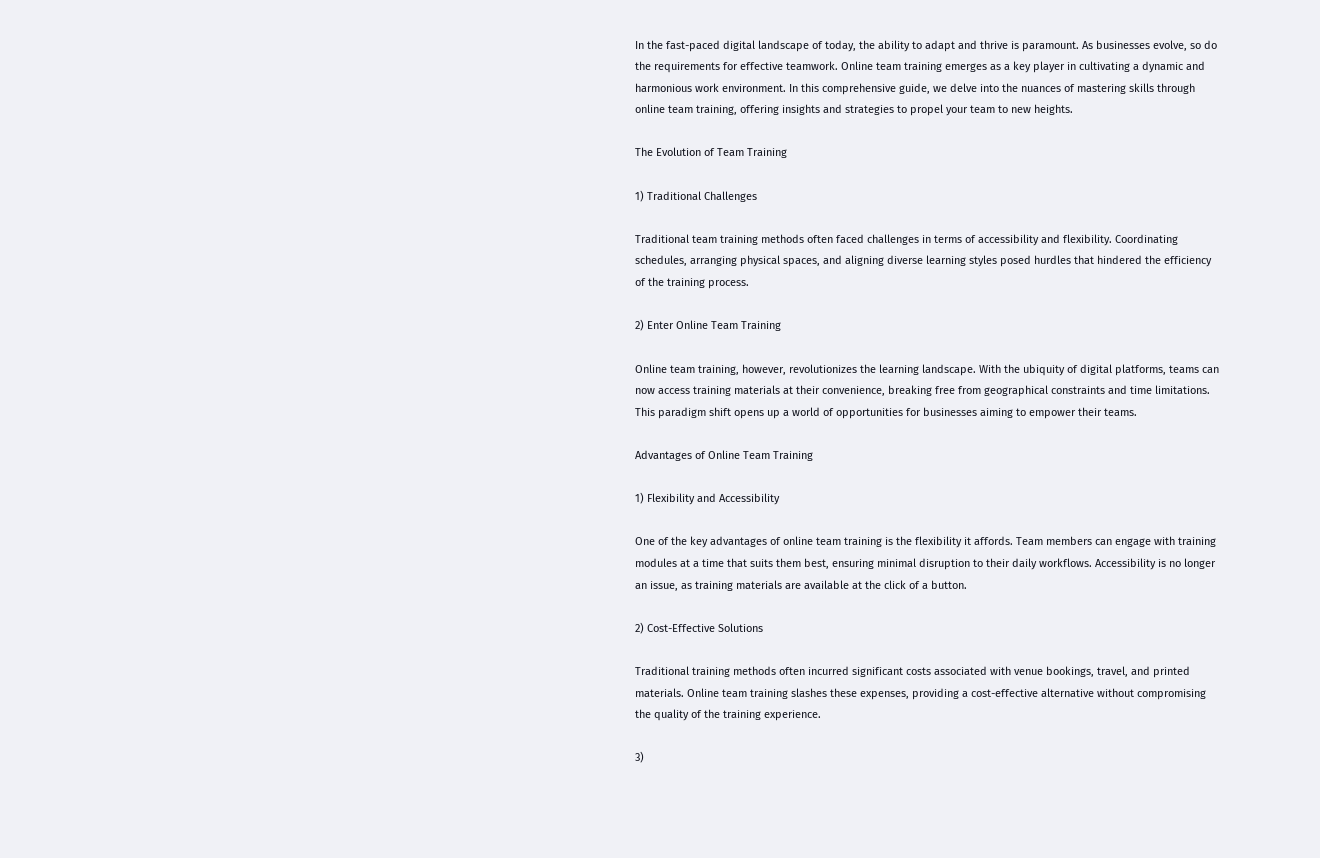In the fast-paced digital landscape of today, the ability to adapt and thrive is paramount. As businesses evolve, so do the requirements for effective teamwork. Online team training emerges as a key player in cultivating a dynamic and harmonious work environment. In this comprehensive guide, we delve into the nuances of mastering skills through online team training, offering insights and strategies to propel your team to new heights.

The Evolution of Team Training

1) Traditional Challenges

Traditional team training methods often faced challenges in terms of accessibility and flexibility. Coordinating schedules, arranging physical spaces, and aligning diverse learning styles posed hurdles that hindered the efficiency of the training process.

2) Enter Online Team Training

Online team training, however, revolutionizes the learning landscape. With the ubiquity of digital platforms, teams can now access training materials at their convenience, breaking free from geographical constraints and time limitations. This paradigm shift opens up a world of opportunities for businesses aiming to empower their teams.

Advantages of Online Team Training

1) Flexibility and Accessibility

One of the key advantages of online team training is the flexibility it affords. Team members can engage with training modules at a time that suits them best, ensuring minimal disruption to their daily workflows. Accessibility is no longer an issue, as training materials are available at the click of a button.

2) Cost-Effective Solutions

Traditional training methods often incurred significant costs associated with venue bookings, travel, and printed materials. Online team training slashes these expenses, providing a cost-effective alternative without compromising the quality of the training experience.

3)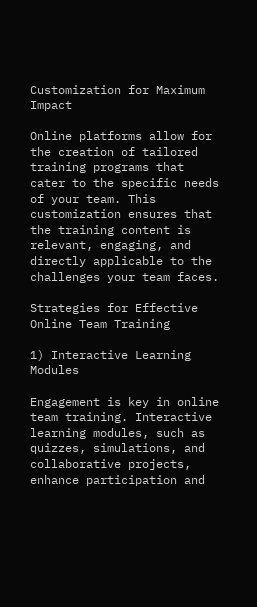Customization for Maximum Impact

Online platforms allow for the creation of tailored training programs that cater to the specific needs of your team. This customization ensures that the training content is relevant, engaging, and directly applicable to the challenges your team faces.

Strategies for Effective Online Team Training

1) Interactive Learning Modules

Engagement is key in online team training. Interactive learning modules, such as quizzes, simulations, and collaborative projects, enhance participation and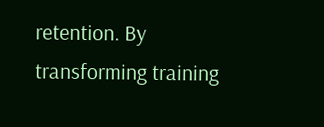retention. By transforming training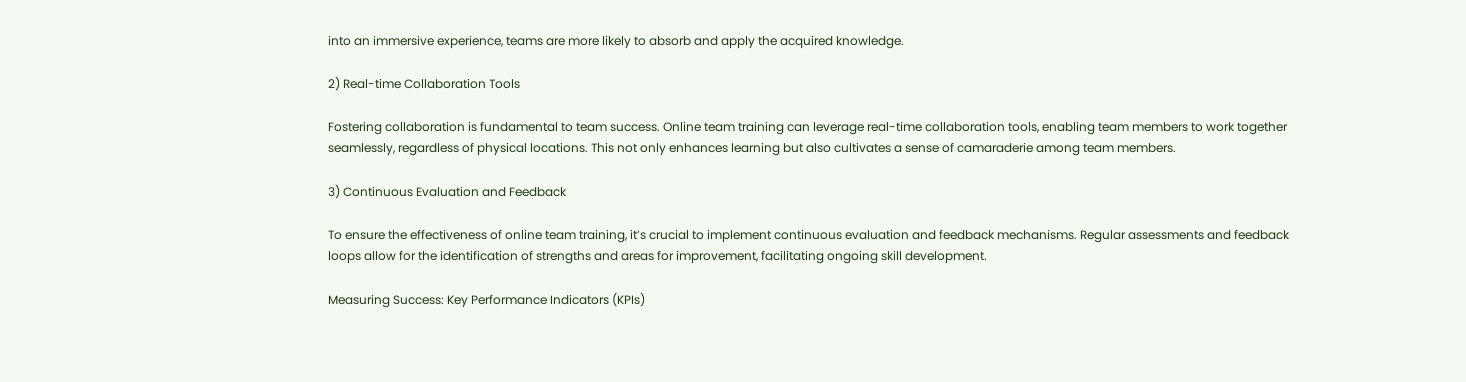into an immersive experience, teams are more likely to absorb and apply the acquired knowledge.

2) Real-time Collaboration Tools

Fostering collaboration is fundamental to team success. Online team training can leverage real-time collaboration tools, enabling team members to work together seamlessly, regardless of physical locations. This not only enhances learning but also cultivates a sense of camaraderie among team members.

3) Continuous Evaluation and Feedback

To ensure the effectiveness of online team training, it’s crucial to implement continuous evaluation and feedback mechanisms. Regular assessments and feedback loops allow for the identification of strengths and areas for improvement, facilitating ongoing skill development.

Measuring Success: Key Performance Indicators (KPIs)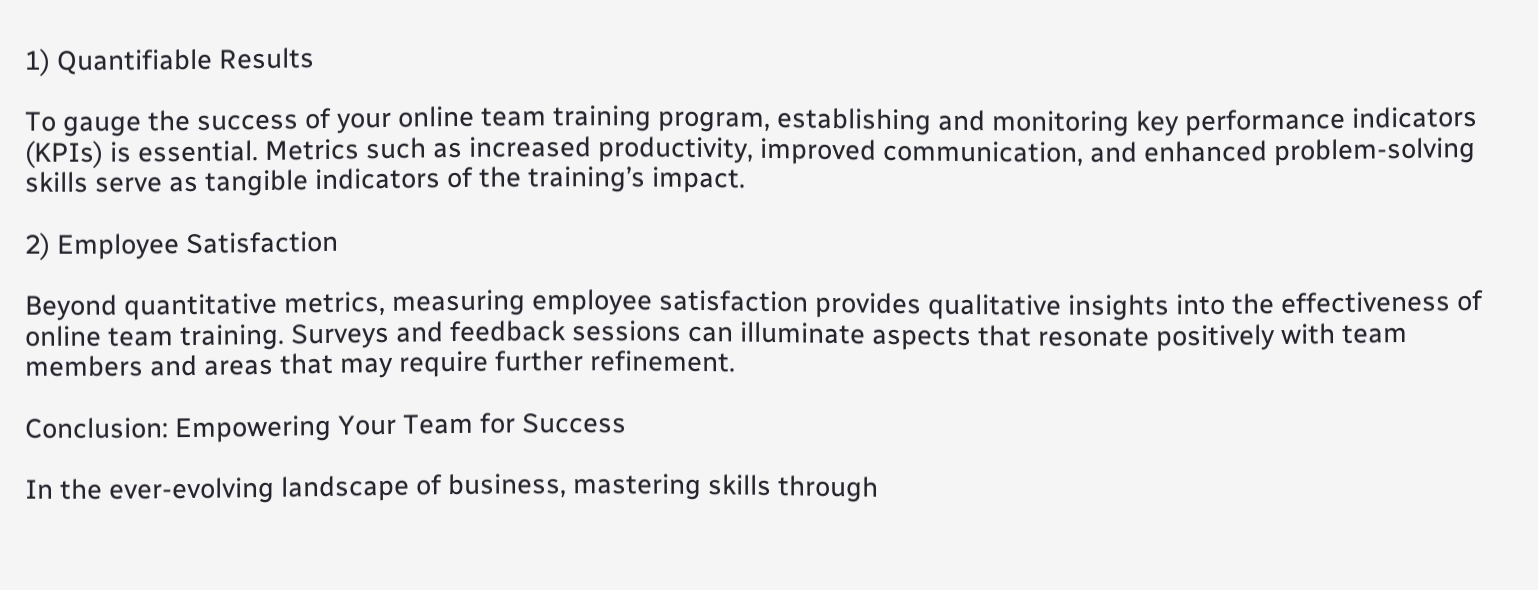1) Quantifiable Results

To gauge the success of your online team training program, establishing and monitoring key performance indicators (KPIs) is essential. Metrics such as increased productivity, improved communication, and enhanced problem-solving skills serve as tangible indicators of the training’s impact.

2) Employee Satisfaction

Beyond quantitative metrics, measuring employee satisfaction provides qualitative insights into the effectiveness of online team training. Surveys and feedback sessions can illuminate aspects that resonate positively with team members and areas that may require further refinement.

Conclusion: Empowering Your Team for Success

In the ever-evolving landscape of business, mastering skills through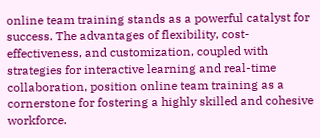online team training stands as a powerful catalyst for success. The advantages of flexibility, cost-effectiveness, and customization, coupled with strategies for interactive learning and real-time collaboration, position online team training as a cornerstone for fostering a highly skilled and cohesive workforce.